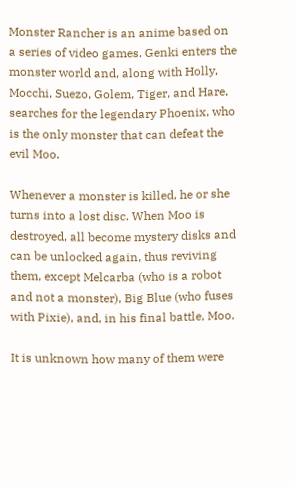Monster Rancher is an anime based on a series of video games. Genki enters the monster world and, along with Holly, Mocchi, Suezo, Golem, Tiger, and Hare, searches for the legendary Phoenix, who is the only monster that can defeat the evil Moo.

Whenever a monster is killed, he or she turns into a lost disc. When Moo is destroyed, all become mystery disks and can be unlocked again, thus reviving them, except Melcarba (who is a robot and not a monster), Big Blue (who fuses with Pixie), and, in his final battle, Moo.

It is unknown how many of them were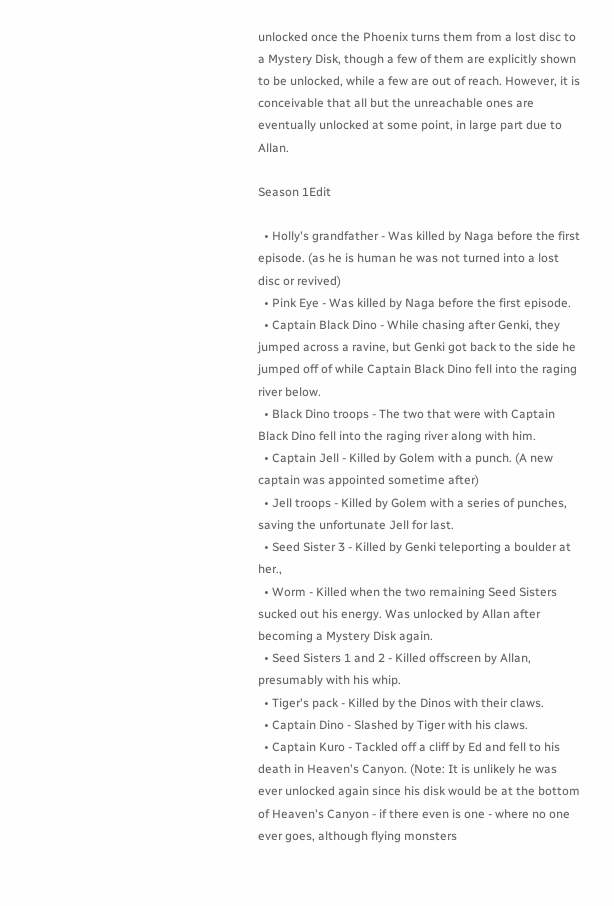unlocked once the Phoenix turns them from a lost disc to a Mystery Disk, though a few of them are explicitly shown to be unlocked, while a few are out of reach. However, it is conceivable that all but the unreachable ones are eventually unlocked at some point, in large part due to Allan.

Season 1Edit

  • Holly's grandfather - Was killed by Naga before the first episode. (as he is human he was not turned into a lost disc or revived)
  • Pink Eye - Was killed by Naga before the first episode.
  • Captain Black Dino - While chasing after Genki, they jumped across a ravine, but Genki got back to the side he jumped off of while Captain Black Dino fell into the raging river below.
  • Black Dino troops - The two that were with Captain Black Dino fell into the raging river along with him.
  • Captain Jell - Killed by Golem with a punch. (A new captain was appointed sometime after)
  • Jell troops - Killed by Golem with a series of punches, saving the unfortunate Jell for last.
  • Seed Sister 3 - Killed by Genki teleporting a boulder at her.,
  • Worm - Killed when the two remaining Seed Sisters sucked out his energy. Was unlocked by Allan after becoming a Mystery Disk again.
  • Seed Sisters 1 and 2 - Killed offscreen by Allan, presumably with his whip.
  • Tiger's pack - Killed by the Dinos with their claws.
  • Captain Dino - Slashed by Tiger with his claws.
  • Captain Kuro - Tackled off a cliff by Ed and fell to his death in Heaven's Canyon. (Note: It is unlikely he was ever unlocked again since his disk would be at the bottom of Heaven's Canyon - if there even is one - where no one ever goes, although flying monsters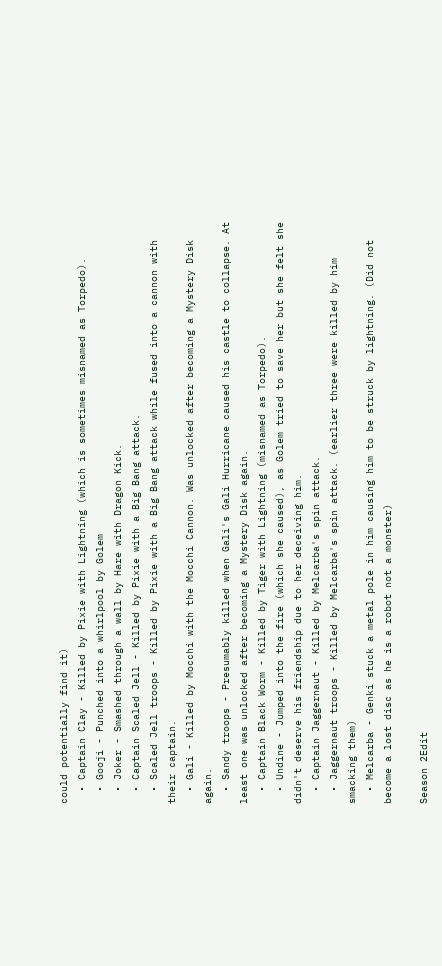could potentially find it)
  • Captain Clay - Killed by Pixie with Lightning (which is sometimes misnamed as Torpedo).
  • Gooji - Punched into a whirlpool by Golem
  • Joker - Smashed through a wall by Hare with Dragon Kick.
  • Captain Scaled Jell - Killed by Pixie with a Big Bang attack.
  • Scaled Jell troops - Killed by Pixie with a Big Bang attack while fused into a cannon with their captain.
  • Gali - Killed by Mocchi with the Mocchi Cannon. Was unlocked after becoming a Mystery Disk again.
  • Sandy troops - Presumably killed when Gali's Gali Hurricane caused his castle to collapse. At least one was unlocked after becoming a Mystery Disk again.
  • Captain Black Worm - Killed by Tiger with Lightning (misnamed as Torpedo).
  • Undine - Jumped into the fire (which she caused), as Golem tried to save her but she felt she didn't deserve his friendship due to her deceiving him.
  • Captain Jaggernaut - Killed by Melcarba's spin attack.
  • Jaggernaut troops - Killed by Melcarba's spin attack. (earlier three were killed by him smacking them)
  • Melcarba - Genki stuck a metal pole in him causing him to be struck by lightning. (Did not become a lost disc as he is a robot not a monster)

Season 2Edit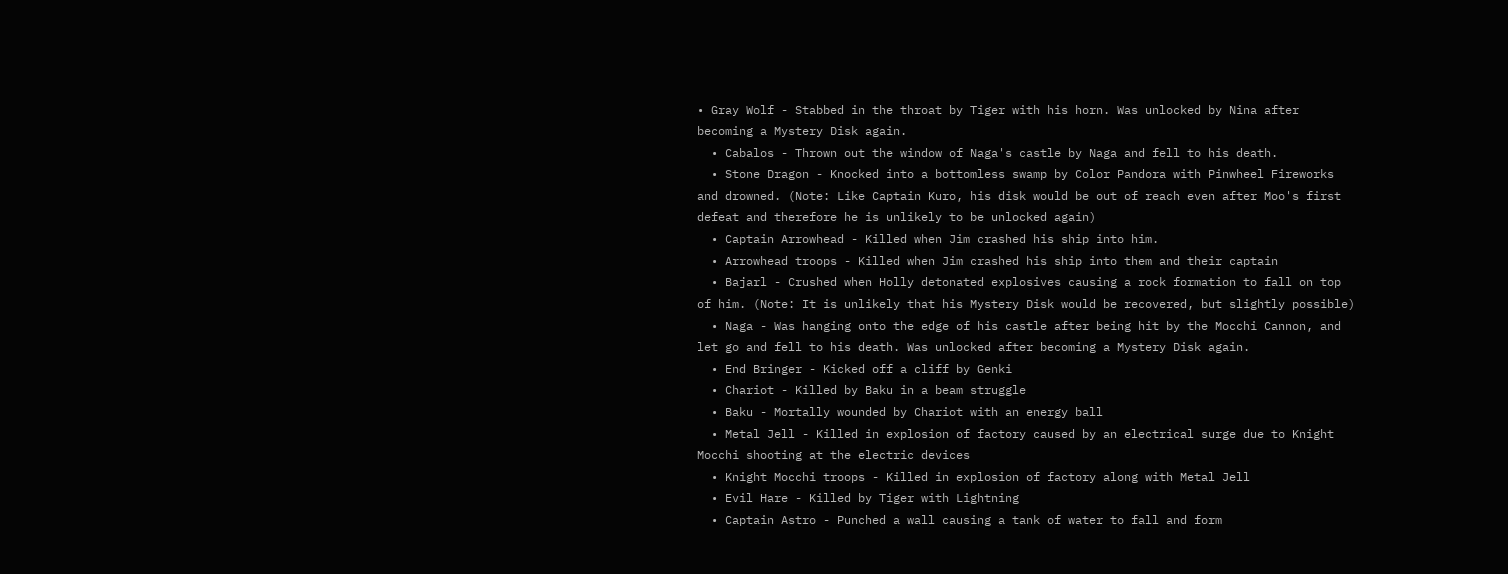• Gray Wolf - Stabbed in the throat by Tiger with his horn. Was unlocked by Nina after becoming a Mystery Disk again.
  • Cabalos - Thrown out the window of Naga's castle by Naga and fell to his death.
  • Stone Dragon - Knocked into a bottomless swamp by Color Pandora with Pinwheel Fireworks and drowned. (Note: Like Captain Kuro, his disk would be out of reach even after Moo's first defeat and therefore he is unlikely to be unlocked again)
  • Captain Arrowhead - Killed when Jim crashed his ship into him.
  • Arrowhead troops - Killed when Jim crashed his ship into them and their captain
  • Bajarl - Crushed when Holly detonated explosives causing a rock formation to fall on top of him. (Note: It is unlikely that his Mystery Disk would be recovered, but slightly possible)
  • Naga - Was hanging onto the edge of his castle after being hit by the Mocchi Cannon, and let go and fell to his death. Was unlocked after becoming a Mystery Disk again.
  • End Bringer - Kicked off a cliff by Genki
  • Chariot - Killed by Baku in a beam struggle
  • Baku - Mortally wounded by Chariot with an energy ball
  • Metal Jell - Killed in explosion of factory caused by an electrical surge due to Knight Mocchi shooting at the electric devices
  • Knight Mocchi troops - Killed in explosion of factory along with Metal Jell
  • Evil Hare - Killed by Tiger with Lightning
  • Captain Astro - Punched a wall causing a tank of water to fall and form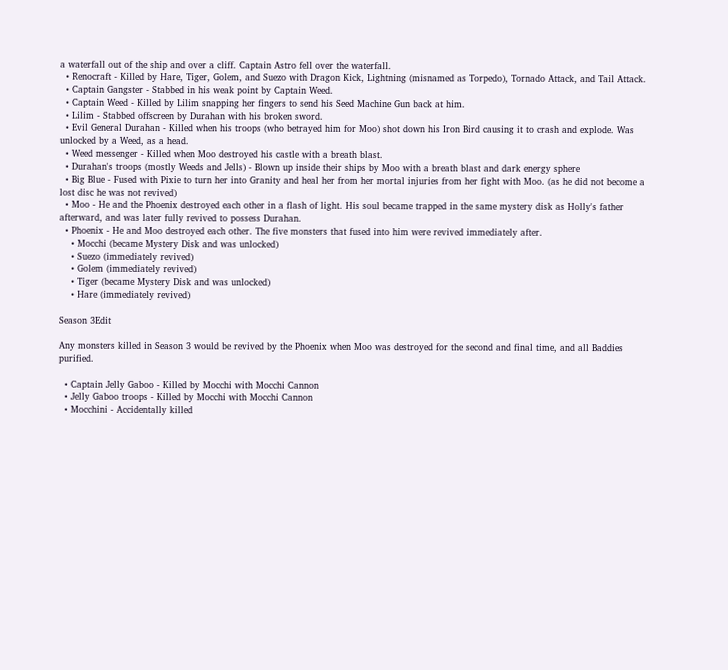a waterfall out of the ship and over a cliff. Captain Astro fell over the waterfall.
  • Renocraft - Killed by Hare, Tiger, Golem, and Suezo with Dragon Kick, Lightning (misnamed as Torpedo), Tornado Attack, and Tail Attack.
  • Captain Gangster - Stabbed in his weak point by Captain Weed.
  • Captain Weed - Killed by Lilim snapping her fingers to send his Seed Machine Gun back at him.
  • Lilim - Stabbed offscreen by Durahan with his broken sword.
  • Evil General Durahan - Killed when his troops (who betrayed him for Moo) shot down his Iron Bird causing it to crash and explode. Was unlocked by a Weed, as a head.
  • Weed messenger - Killed when Moo destroyed his castle with a breath blast.
  • Durahan's troops (mostly Weeds and Jells) - Blown up inside their ships by Moo with a breath blast and dark energy sphere
  • Big Blue - Fused with Pixie to turn her into Granity and heal her from her mortal injuries from her fight with Moo. (as he did not become a lost disc he was not revived)
  • Moo - He and the Phoenix destroyed each other in a flash of light. His soul became trapped in the same mystery disk as Holly's father afterward, and was later fully revived to possess Durahan.
  • Phoenix - He and Moo destroyed each other. The five monsters that fused into him were revived immediately after.
    • Mocchi (became Mystery Disk and was unlocked)
    • Suezo (immediately revived)
    • Golem (immediately revived)
    • Tiger (became Mystery Disk and was unlocked)
    • Hare (immediately revived)

Season 3Edit

Any monsters killed in Season 3 would be revived by the Phoenix when Moo was destroyed for the second and final time, and all Baddies purified.

  • Captain Jelly Gaboo - Killed by Mocchi with Mocchi Cannon
  • Jelly Gaboo troops - Killed by Mocchi with Mocchi Cannon
  • Mocchini - Accidentally killed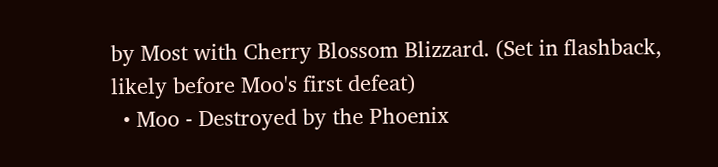by Most with Cherry Blossom Blizzard. (Set in flashback, likely before Moo's first defeat)
  • Moo - Destroyed by the Phoenix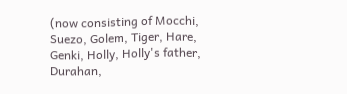(now consisting of Mocchi, Suezo, Golem, Tiger, Hare, Genki, Holly, Holly's father, Durahan,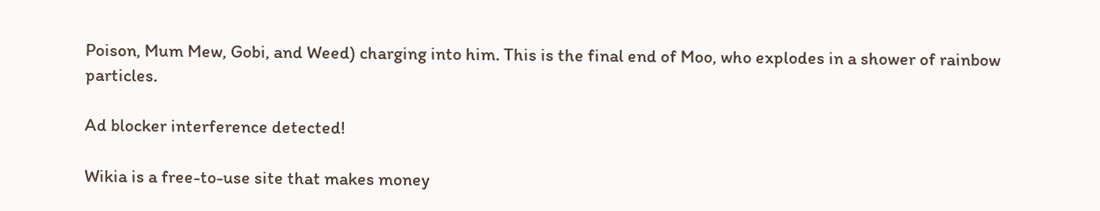Poison, Mum Mew, Gobi, and Weed) charging into him. This is the final end of Moo, who explodes in a shower of rainbow particles.

Ad blocker interference detected!

Wikia is a free-to-use site that makes money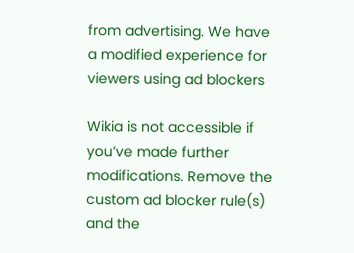from advertising. We have a modified experience for viewers using ad blockers

Wikia is not accessible if you’ve made further modifications. Remove the custom ad blocker rule(s) and the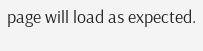page will load as expected.